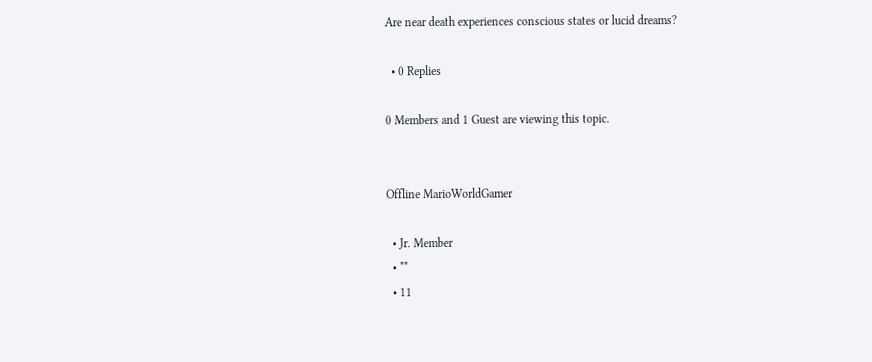Are near death experiences conscious states or lucid dreams?

  • 0 Replies

0 Members and 1 Guest are viewing this topic.


Offline MarioWorldGamer

  • Jr. Member
  • **
  • 11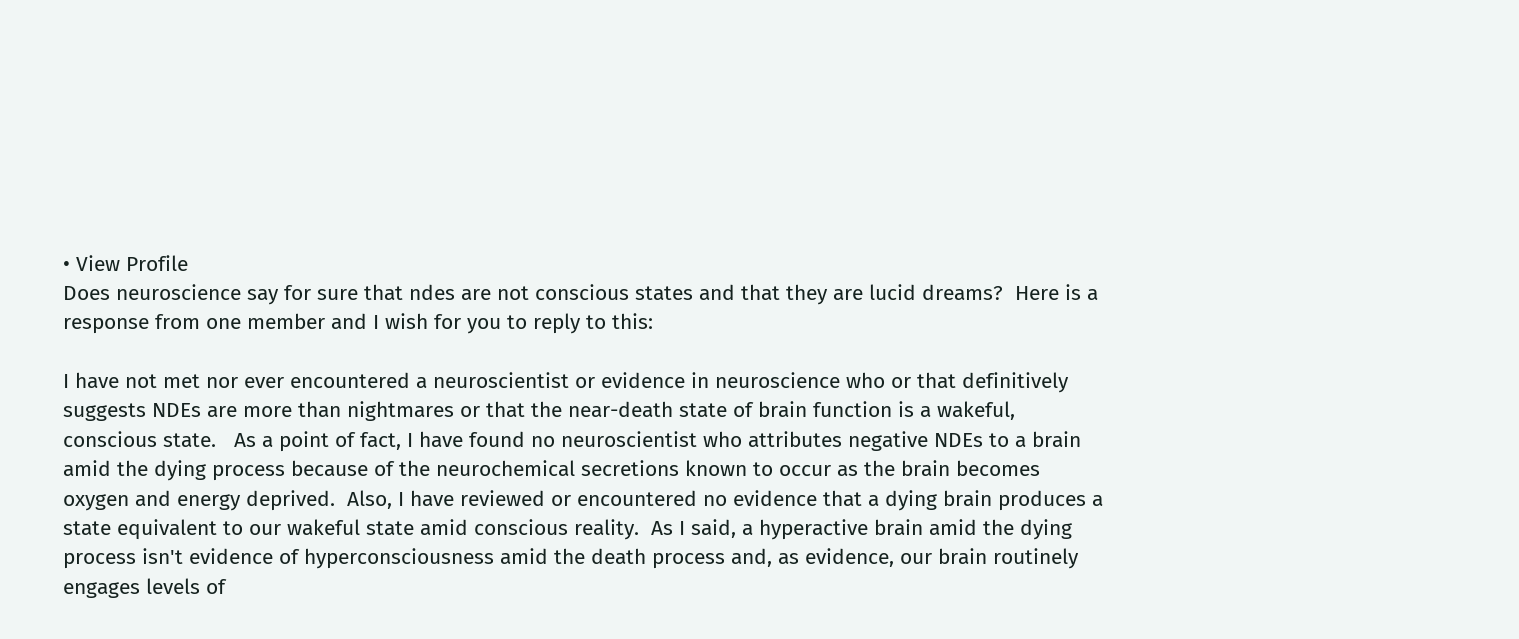• View Profile
Does neuroscience say for sure that ndes are not conscious states and that they are lucid dreams?  Here is a response from one member and I wish for you to reply to this:

I have not met nor ever encountered a neuroscientist or evidence in neuroscience who or that definitively suggests NDEs are more than nightmares or that the near-death state of brain function is a wakeful, conscious state.   As a point of fact, I have found no neuroscientist who attributes negative NDEs to a brain amid the dying process because of the neurochemical secretions known to occur as the brain becomes oxygen and energy deprived.  Also, I have reviewed or encountered no evidence that a dying brain produces a state equivalent to our wakeful state amid conscious reality.  As I said, a hyperactive brain amid the dying process isn't evidence of hyperconsciousness amid the death process and, as evidence, our brain routinely engages levels of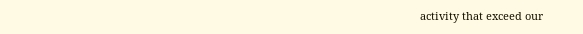activity that exceed our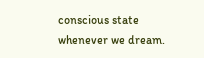conscious state whenever we dream.